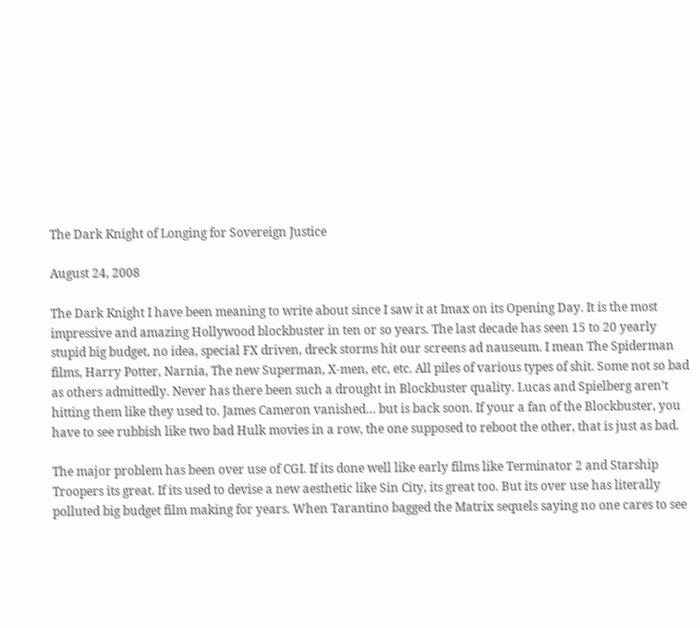The Dark Knight of Longing for Sovereign Justice

August 24, 2008

The Dark Knight I have been meaning to write about since I saw it at Imax on its Opening Day. It is the most impressive and amazing Hollywood blockbuster in ten or so years. The last decade has seen 15 to 20 yearly stupid big budget, no idea, special FX driven, dreck storms hit our screens ad nauseum. I mean The Spiderman films, Harry Potter, Narnia, The new Superman, X-men, etc, etc. All piles of various types of shit. Some not so bad as others admittedly. Never has there been such a drought in Blockbuster quality. Lucas and Spielberg aren’t hitting them like they used to. James Cameron vanished… but is back soon. If your a fan of the Blockbuster, you have to see rubbish like two bad Hulk movies in a row, the one supposed to reboot the other, that is just as bad.

The major problem has been over use of CGI. If its done well like early films like Terminator 2 and Starship Troopers its great. If its used to devise a new aesthetic like Sin City, its great too. But its over use has literally polluted big budget film making for years. When Tarantino bagged the Matrix sequels saying no one cares to see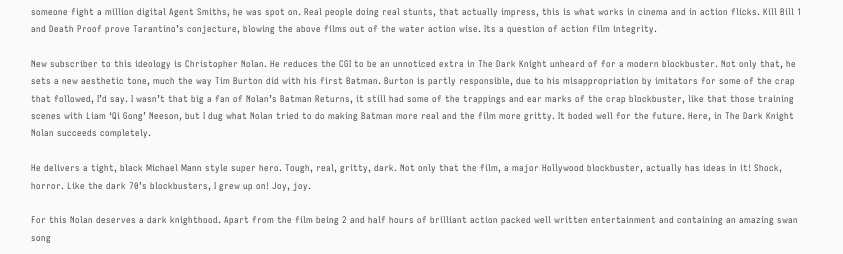someone fight a million digital Agent Smiths, he was spot on. Real people doing real stunts, that actually impress, this is what works in cinema and in action flicks. Kill Bill 1 and Death Proof prove Tarantino’s conjecture, blowing the above films out of the water action wise. Its a question of action film integrity.

New subscriber to this ideology is Christopher Nolan. He reduces the CGI to be an unnoticed extra in The Dark Knight unheard of for a modern blockbuster. Not only that, he sets a new aesthetic tone, much the way Tim Burton did with his first Batman. Burton is partly responsible, due to his misappropriation by imitators for some of the crap that followed, I’d say. I wasn’t that big a fan of Nolan’s Batman Returns, it still had some of the trappings and ear marks of the crap blockbuster, like that those training scenes with Liam ‘Qi Gong’ Neeson, but I dug what Nolan tried to do making Batman more real and the film more gritty. It boded well for the future. Here, in The Dark Knight Nolan succeeds completely.

He delivers a tight, black Michael Mann style super hero. Tough, real, gritty, dark. Not only that the film, a major Hollywood blockbuster, actually has ideas in it! Shock, horror. Like the dark 70’s blockbusters, I grew up on! Joy, joy.

For this Nolan deserves a dark knighthood. Apart from the film being 2 and half hours of brilliant action packed well written entertainment and containing an amazing swan song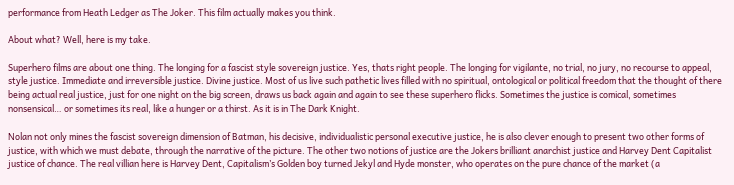performance from Heath Ledger as The Joker. This film actually makes you think.

About what? Well, here is my take.

Superhero films are about one thing. The longing for a fascist style sovereign justice. Yes, thats right people. The longing for vigilante, no trial, no jury, no recourse to appeal, style justice. Immediate and irreversible justice. Divine justice. Most of us live such pathetic lives filled with no spiritual, ontological or political freedom that the thought of there being actual real justice, just for one night on the big screen, draws us back again and again to see these superhero flicks. Sometimes the justice is comical, sometimes nonsensical… or sometimes its real, like a hunger or a thirst. As it is in The Dark Knight.

Nolan not only mines the fascist sovereign dimension of Batman, his decisive, individualistic personal executive justice, he is also clever enough to present two other forms of justice, with which we must debate, through the narrative of the picture. The other two notions of justice are the Jokers brilliant anarchist justice and Harvey Dent Capitalist justice of chance. The real villian here is Harvey Dent, Capitalism’s Golden boy turned Jekyl and Hyde monster, who operates on the pure chance of the market (a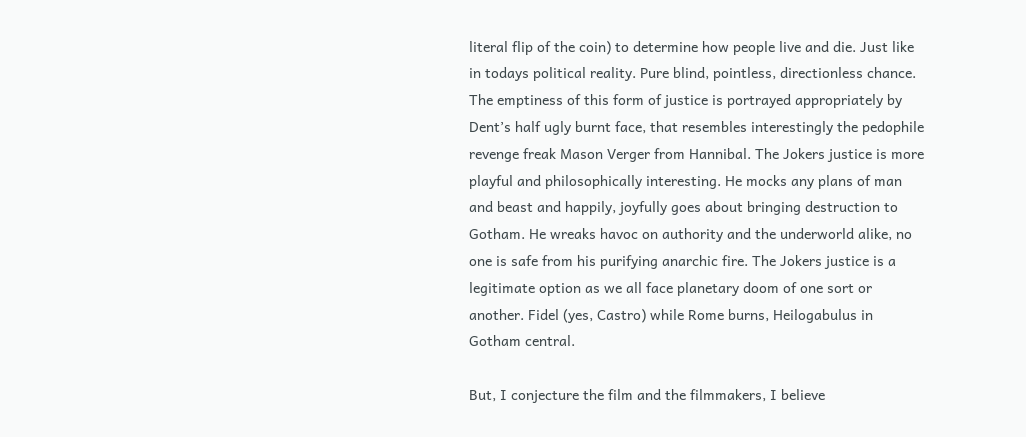literal flip of the coin) to determine how people live and die. Just like in todays political reality. Pure blind, pointless, directionless chance. The emptiness of this form of justice is portrayed appropriately by Dent’s half ugly burnt face, that resembles interestingly the pedophile revenge freak Mason Verger from Hannibal. The Jokers justice is more playful and philosophically interesting. He mocks any plans of man and beast and happily, joyfully goes about bringing destruction to Gotham. He wreaks havoc on authority and the underworld alike, no one is safe from his purifying anarchic fire. The Jokers justice is a legitimate option as we all face planetary doom of one sort or another. Fidel (yes, Castro) while Rome burns, Heilogabulus in Gotham central.

But, I conjecture the film and the filmmakers, I believe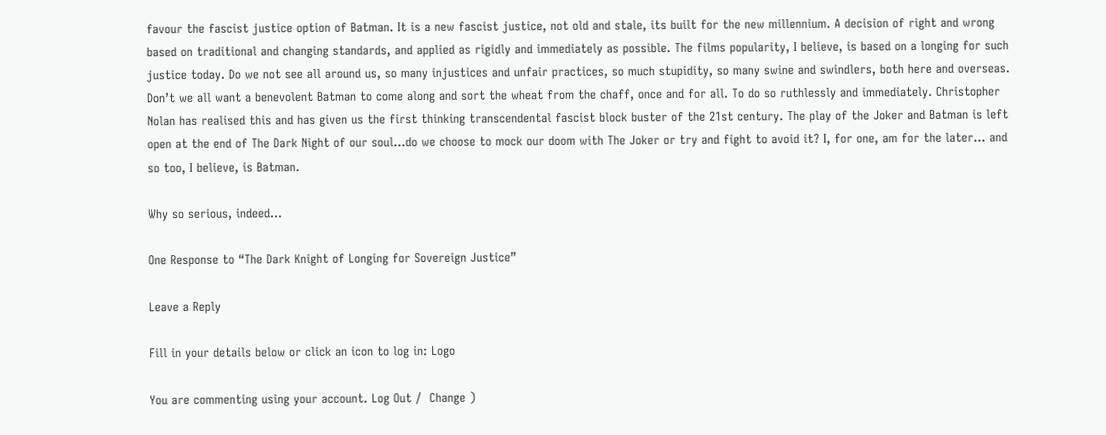favour the fascist justice option of Batman. It is a new fascist justice, not old and stale, its built for the new millennium. A decision of right and wrong based on traditional and changing standards, and applied as rigidly and immediately as possible. The films popularity, I believe, is based on a longing for such justice today. Do we not see all around us, so many injustices and unfair practices, so much stupidity, so many swine and swindlers, both here and overseas. Don’t we all want a benevolent Batman to come along and sort the wheat from the chaff, once and for all. To do so ruthlessly and immediately. Christopher Nolan has realised this and has given us the first thinking transcendental fascist block buster of the 21st century. The play of the Joker and Batman is left open at the end of The Dark Night of our soul…do we choose to mock our doom with The Joker or try and fight to avoid it? I, for one, am for the later… and so too, I believe, is Batman.

Why so serious, indeed…

One Response to “The Dark Knight of Longing for Sovereign Justice”

Leave a Reply

Fill in your details below or click an icon to log in: Logo

You are commenting using your account. Log Out /  Change )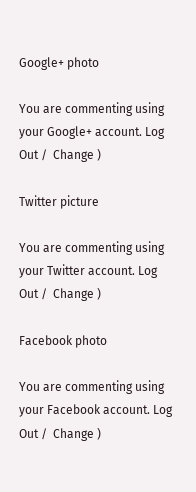Google+ photo

You are commenting using your Google+ account. Log Out /  Change )

Twitter picture

You are commenting using your Twitter account. Log Out /  Change )

Facebook photo

You are commenting using your Facebook account. Log Out /  Change )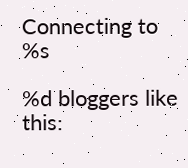Connecting to %s

%d bloggers like this: